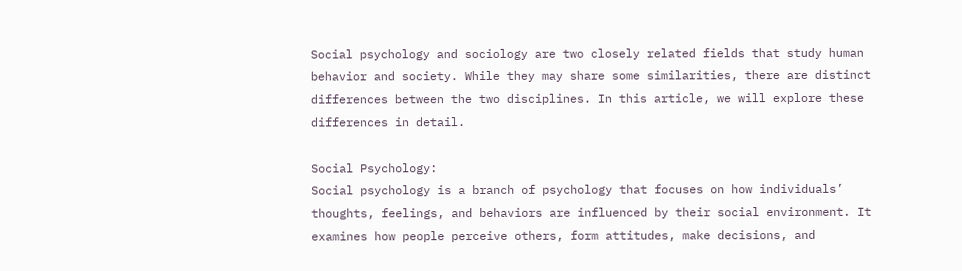Social psychology and sociology are two closely related fields that study human behavior and society. While they may share some similarities, there are distinct differences between the two disciplines. In this article, we will explore these differences in detail.

Social Psychology:
Social psychology is a branch of psychology that focuses on how individuals’ thoughts, feelings, and behaviors are influenced by their social environment. It examines how people perceive others, form attitudes, make decisions, and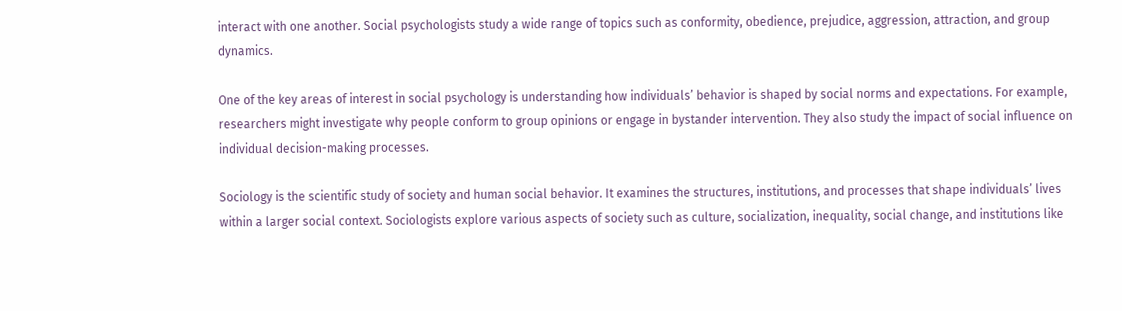interact with one another. Social psychologists study a wide range of topics such as conformity, obedience, prejudice, aggression, attraction, and group dynamics.

One of the key areas of interest in social psychology is understanding how individuals’ behavior is shaped by social norms and expectations. For example, researchers might investigate why people conform to group opinions or engage in bystander intervention. They also study the impact of social influence on individual decision-making processes.

Sociology is the scientific study of society and human social behavior. It examines the structures, institutions, and processes that shape individuals’ lives within a larger social context. Sociologists explore various aspects of society such as culture, socialization, inequality, social change, and institutions like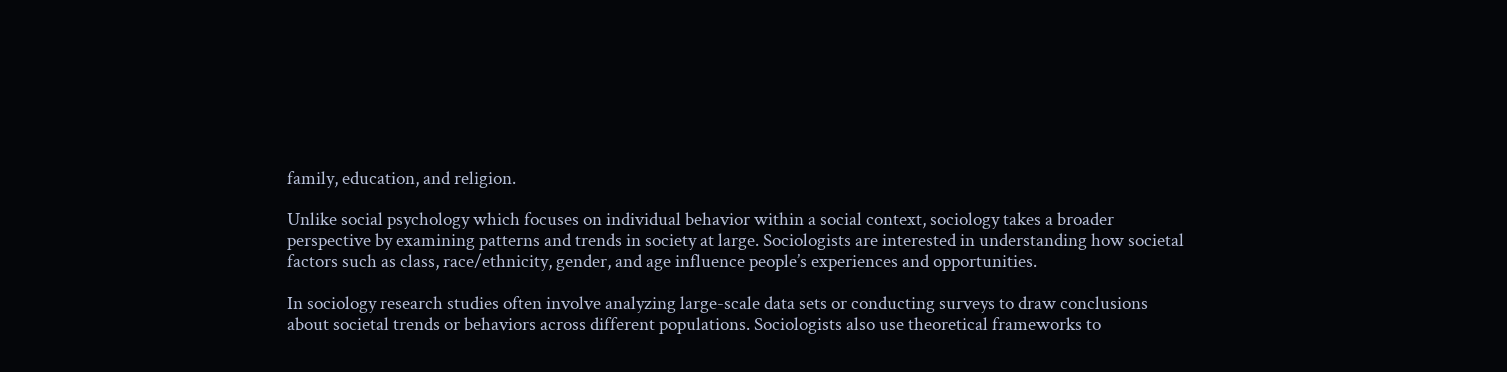family, education, and religion.

Unlike social psychology which focuses on individual behavior within a social context, sociology takes a broader perspective by examining patterns and trends in society at large. Sociologists are interested in understanding how societal factors such as class, race/ethnicity, gender, and age influence people’s experiences and opportunities.

In sociology research studies often involve analyzing large-scale data sets or conducting surveys to draw conclusions about societal trends or behaviors across different populations. Sociologists also use theoretical frameworks to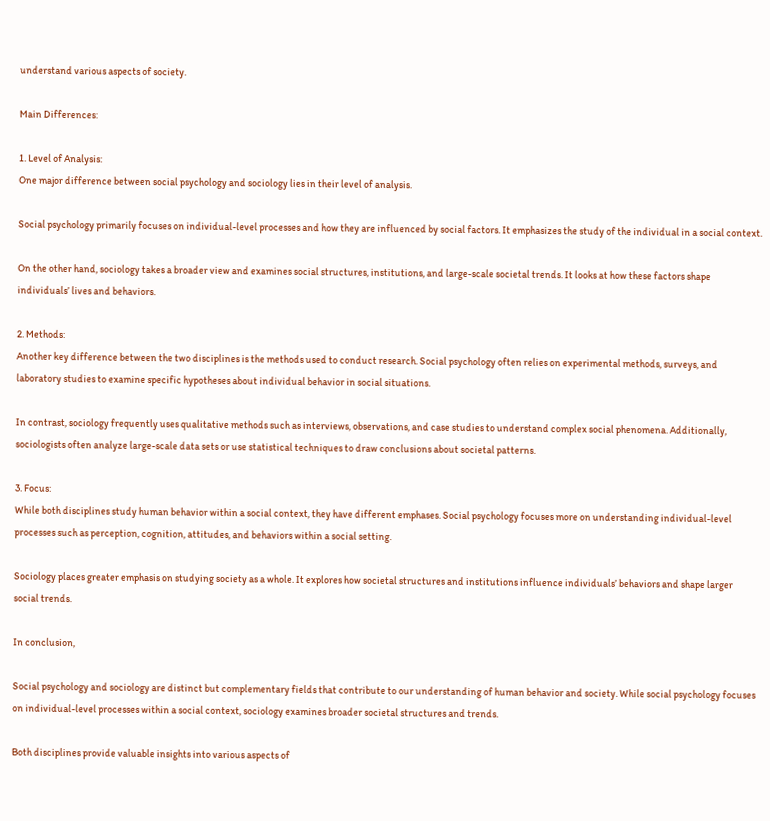understand various aspects of society.

Main Differences:

1. Level of Analysis:
One major difference between social psychology and sociology lies in their level of analysis.

Social psychology primarily focuses on individual-level processes and how they are influenced by social factors. It emphasizes the study of the individual in a social context.

On the other hand, sociology takes a broader view and examines social structures, institutions, and large-scale societal trends. It looks at how these factors shape individuals’ lives and behaviors.

2. Methods:
Another key difference between the two disciplines is the methods used to conduct research. Social psychology often relies on experimental methods, surveys, and laboratory studies to examine specific hypotheses about individual behavior in social situations.

In contrast, sociology frequently uses qualitative methods such as interviews, observations, and case studies to understand complex social phenomena. Additionally, sociologists often analyze large-scale data sets or use statistical techniques to draw conclusions about societal patterns.

3. Focus:
While both disciplines study human behavior within a social context, they have different emphases. Social psychology focuses more on understanding individual-level processes such as perception, cognition, attitudes, and behaviors within a social setting.

Sociology places greater emphasis on studying society as a whole. It explores how societal structures and institutions influence individuals’ behaviors and shape larger social trends.

In conclusion,

Social psychology and sociology are distinct but complementary fields that contribute to our understanding of human behavior and society. While social psychology focuses on individual-level processes within a social context, sociology examines broader societal structures and trends.

Both disciplines provide valuable insights into various aspects of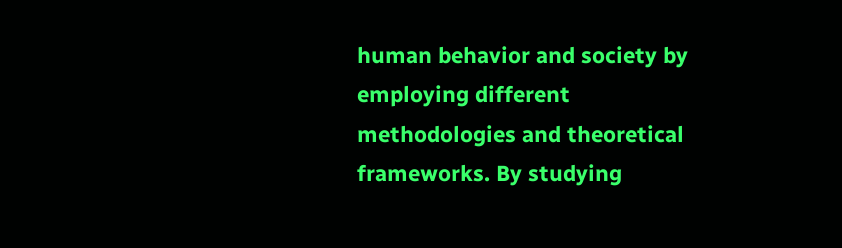human behavior and society by employing different methodologies and theoretical frameworks. By studying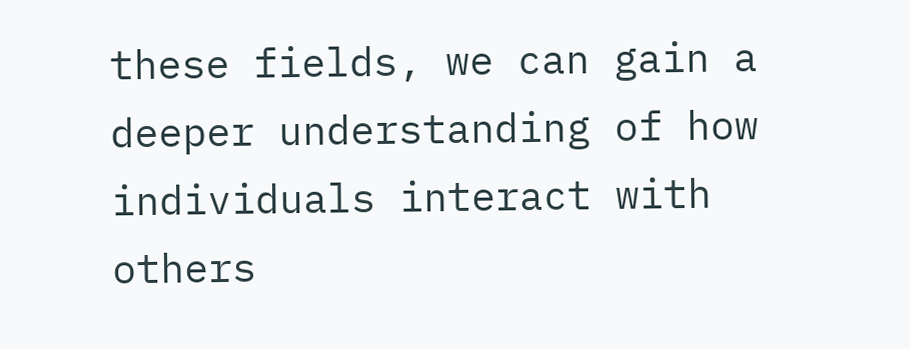these fields, we can gain a deeper understanding of how individuals interact with others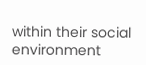within their social environment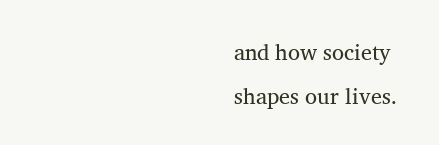and how society shapes our lives.